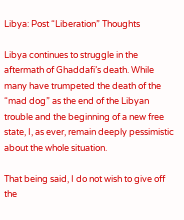Libya: Post “Liberation” Thoughts

Libya continues to struggle in the aftermath of Ghaddafi’s death. While many have trumpeted the death of the “mad dog” as the end of the Libyan trouble and the beginning of a new free state, I, as ever, remain deeply pessimistic about the whole situation.

That being said, I do not wish to give off the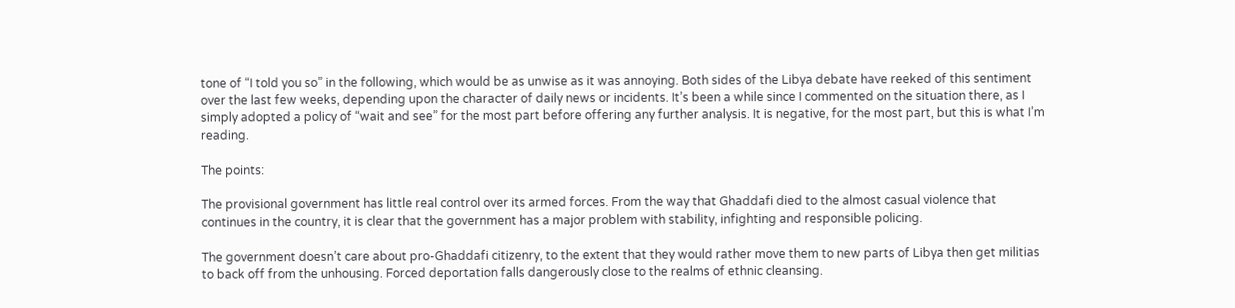tone of “I told you so” in the following, which would be as unwise as it was annoying. Both sides of the Libya debate have reeked of this sentiment over the last few weeks, depending upon the character of daily news or incidents. It’s been a while since I commented on the situation there, as I simply adopted a policy of “wait and see” for the most part before offering any further analysis. It is negative, for the most part, but this is what I’m reading.

The points:

The provisional government has little real control over its armed forces. From the way that Ghaddafi died to the almost casual violence that continues in the country, it is clear that the government has a major problem with stability, infighting and responsible policing.

The government doesn’t care about pro-Ghaddafi citizenry, to the extent that they would rather move them to new parts of Libya then get militias to back off from the unhousing. Forced deportation falls dangerously close to the realms of ethnic cleansing.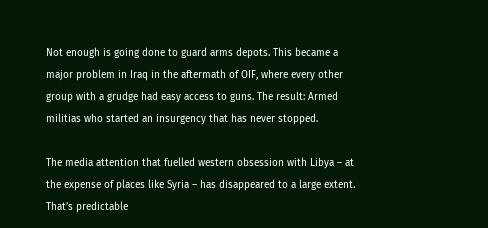Not enough is going done to guard arms depots. This became a major problem in Iraq in the aftermath of OIF, where every other group with a grudge had easy access to guns. The result: Armed militias who started an insurgency that has never stopped.

The media attention that fuelled western obsession with Libya – at the expense of places like Syria – has disappeared to a large extent. That’s predictable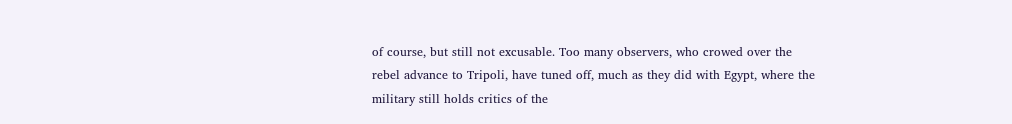of course, but still not excusable. Too many observers, who crowed over the rebel advance to Tripoli, have tuned off, much as they did with Egypt, where the military still holds critics of the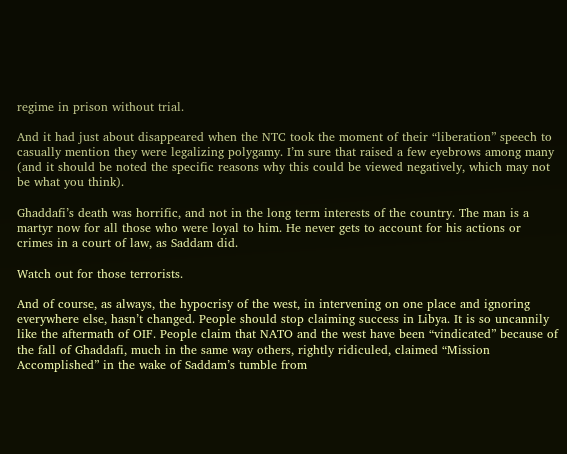regime in prison without trial.

And it had just about disappeared when the NTC took the moment of their “liberation” speech to casually mention they were legalizing polygamy. I’m sure that raised a few eyebrows among many (and it should be noted the specific reasons why this could be viewed negatively, which may not be what you think).

Ghaddafi’s death was horrific, and not in the long term interests of the country. The man is a martyr now for all those who were loyal to him. He never gets to account for his actions or crimes in a court of law, as Saddam did.

Watch out for those terrorists.

And of course, as always, the hypocrisy of the west, in intervening on one place and ignoring everywhere else, hasn’t changed. People should stop claiming success in Libya. It is so uncannily like the aftermath of OIF. People claim that NATO and the west have been “vindicated” because of the fall of Ghaddafi, much in the same way others, rightly ridiculed, claimed “Mission Accomplished” in the wake of Saddam’s tumble from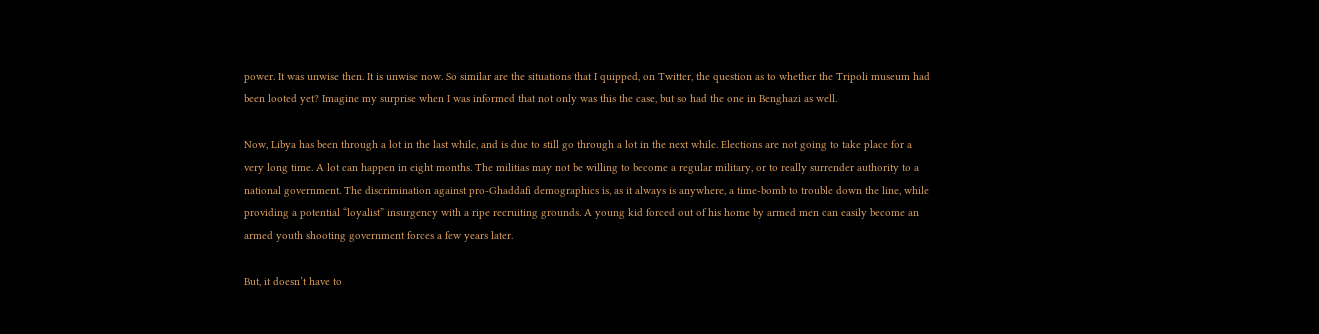power. It was unwise then. It is unwise now. So similar are the situations that I quipped, on Twitter, the question as to whether the Tripoli museum had been looted yet? Imagine my surprise when I was informed that not only was this the case, but so had the one in Benghazi as well.

Now, Libya has been through a lot in the last while, and is due to still go through a lot in the next while. Elections are not going to take place for a very long time. A lot can happen in eight months. The militias may not be willing to become a regular military, or to really surrender authority to a national government. The discrimination against pro-Ghaddafi demographics is, as it always is anywhere, a time-bomb to trouble down the line, while providing a potential “loyalist” insurgency with a ripe recruiting grounds. A young kid forced out of his home by armed men can easily become an armed youth shooting government forces a few years later.

But, it doesn’t have to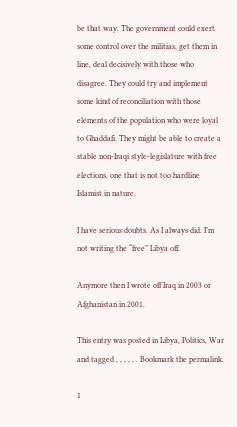be that way. The government could exert some control over the militias, get them in line, deal decisively with those who disagree. They could try and implement some kind of reconciliation with those elements of the population who were loyal to Ghaddafi. They might be able to create a stable non-Iraqi style-legislature with free elections, one that is not too hardline Islamist in nature.

I have serious doubts. As I always did. I’m not writing the “free” Libya off.

Anymore then I wrote off Iraq in 2003 or Afghanistan in 2001.

This entry was posted in Libya, Politics, War and tagged , , , , , . Bookmark the permalink.

1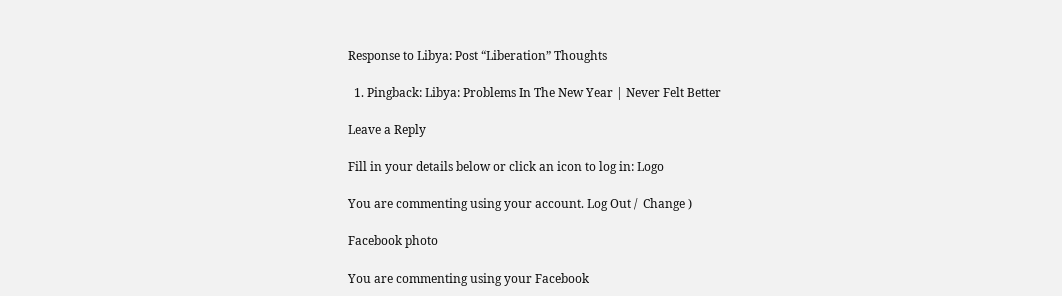Response to Libya: Post “Liberation” Thoughts

  1. Pingback: Libya: Problems In The New Year | Never Felt Better

Leave a Reply

Fill in your details below or click an icon to log in: Logo

You are commenting using your account. Log Out /  Change )

Facebook photo

You are commenting using your Facebook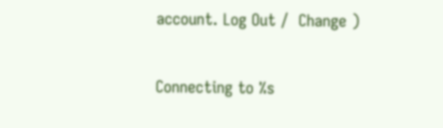account. Log Out /  Change )

Connecting to %s